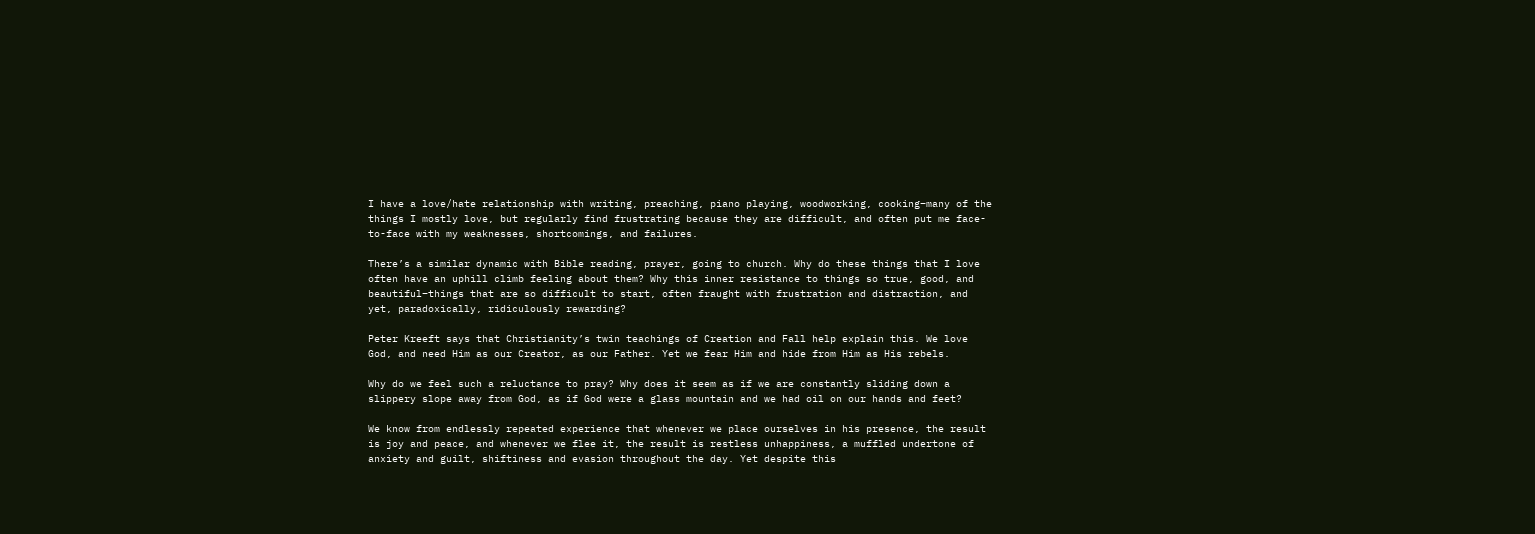I have a love/hate relationship with writing, preaching, piano playing, woodworking, cooking–many of the things I mostly love, but regularly find frustrating because they are difficult, and often put me face-to-face with my weaknesses, shortcomings, and failures.

There’s a similar dynamic with Bible reading, prayer, going to church. Why do these things that I love often have an uphill climb feeling about them? Why this inner resistance to things so true, good, and beautiful–things that are so difficult to start, often fraught with frustration and distraction, and yet, paradoxically, ridiculously rewarding?

Peter Kreeft says that Christianity’s twin teachings of Creation and Fall help explain this. We love God, and need Him as our Creator, as our Father. Yet we fear Him and hide from Him as His rebels.

Why do we feel such a reluctance to pray? Why does it seem as if we are constantly sliding down a slippery slope away from God, as if God were a glass mountain and we had oil on our hands and feet?

We know from endlessly repeated experience that whenever we place ourselves in his presence, the result is joy and peace, and whenever we flee it, the result is restless unhappiness, a muffled undertone of anxiety and guilt, shiftiness and evasion throughout the day. Yet despite this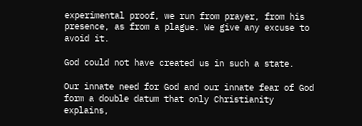experimental proof, we run from prayer, from his presence, as from a plague. We give any excuse to avoid it.

God could not have created us in such a state.

Our innate need for God and our innate fear of God form a double datum that only Christianity explains,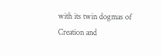with its twin dogmas of Creation and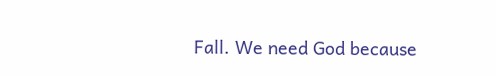Fall. We need God because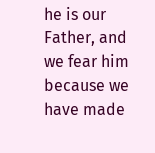he is our Father, and we fear him because we have made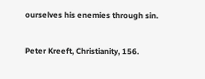ourselves his enemies through sin.

Peter Kreeft, Christianity, 156.